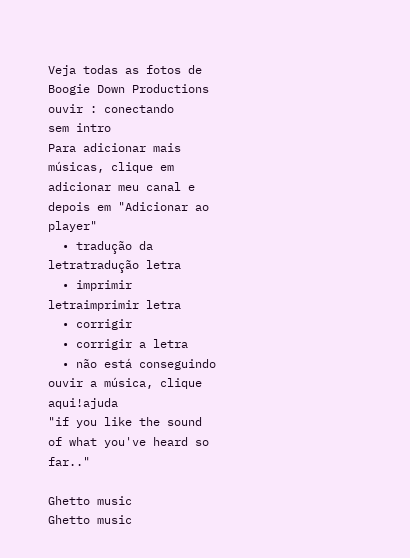Veja todas as fotos de Boogie Down Productions
ouvir : conectando
sem intro
Para adicionar mais músicas, clique em adicionar meu canal e depois em "Adicionar ao player"
  • tradução da letratradução letra
  • imprimir letraimprimir letra
  • corrigir
  • corrigir a letra
  • não está conseguindo ouvir a música, clique aqui!ajuda
"if you like the sound of what you've heard so far.."

Ghetto music
Ghetto music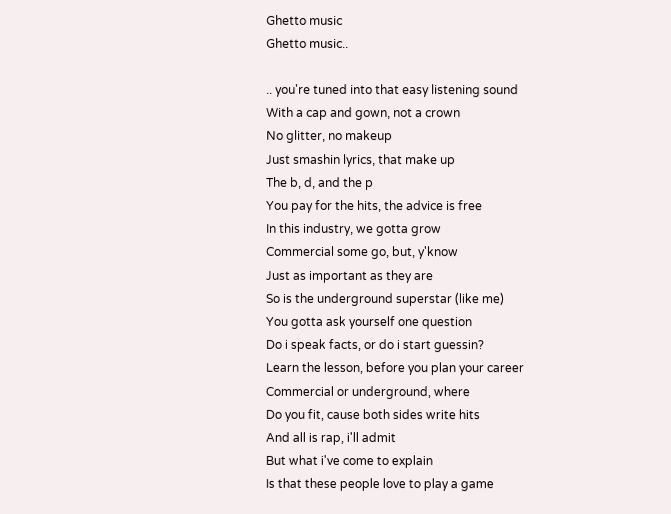Ghetto music
Ghetto music..

.. you're tuned into that easy listening sound
With a cap and gown, not a crown
No glitter, no makeup
Just smashin lyrics, that make up
The b, d, and the p
You pay for the hits, the advice is free
In this industry, we gotta grow
Commercial some go, but, y'know
Just as important as they are
So is the underground superstar (like me)
You gotta ask yourself one question
Do i speak facts, or do i start guessin?
Learn the lesson, before you plan your career
Commercial or underground, where
Do you fit, cause both sides write hits
And all is rap, i'll admit
But what i've come to explain
Is that these people love to play a game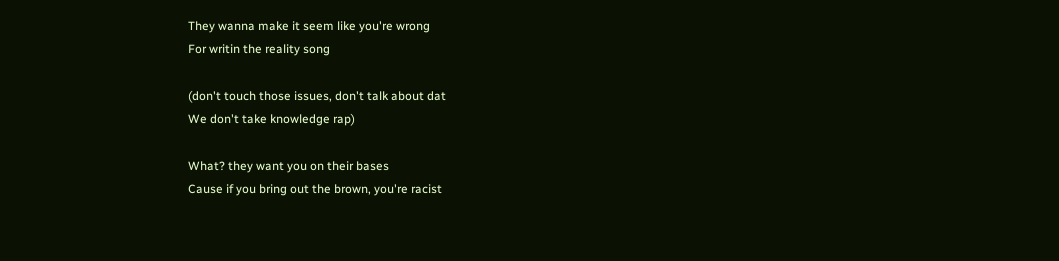They wanna make it seem like you're wrong
For writin the reality song

(don't touch those issues, don't talk about dat
We don't take knowledge rap)

What? they want you on their bases
Cause if you bring out the brown, you're racist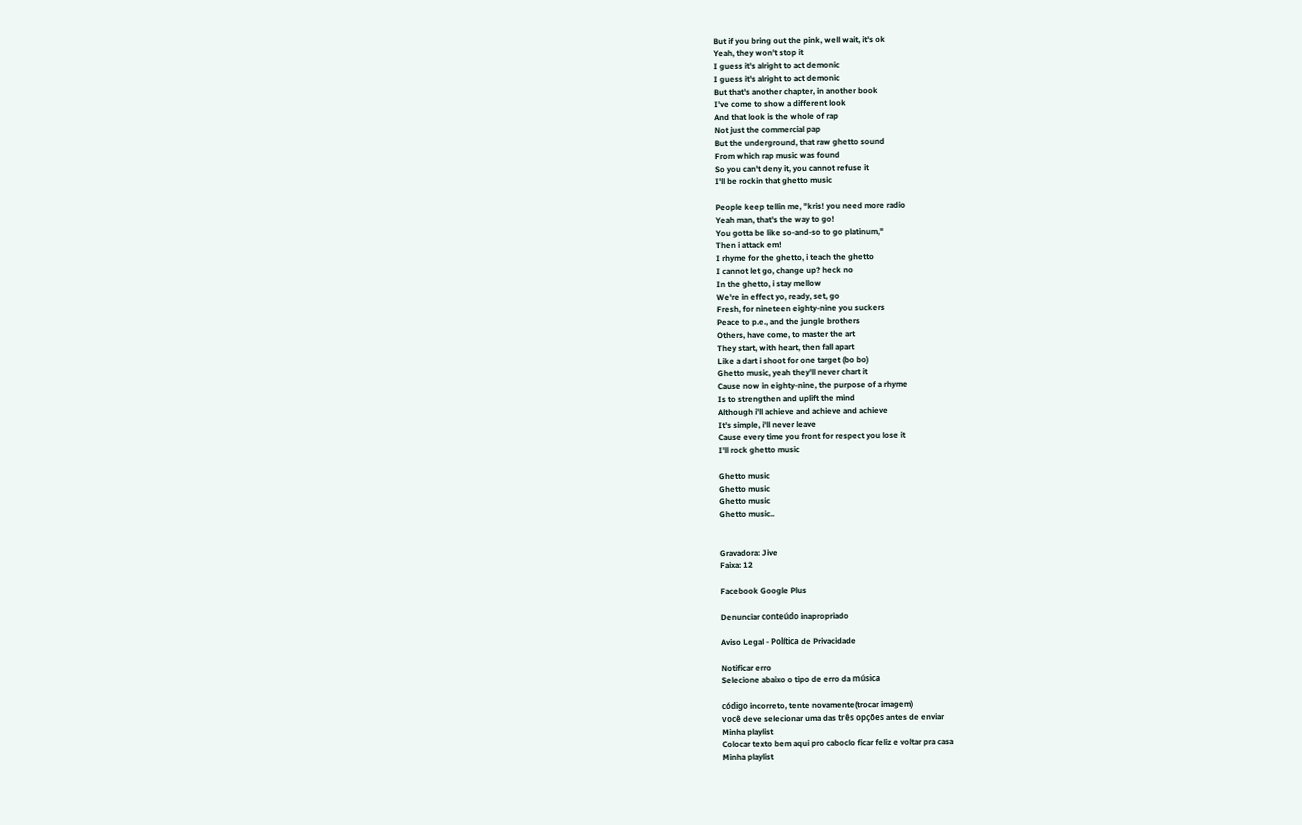But if you bring out the pink, well wait, it's ok
Yeah, they won't stop it
I guess it's alright to act demonic
I guess it's alright to act demonic
But that's another chapter, in another book
I've come to show a different look
And that look is the whole of rap
Not just the commercial pap
But the underground, that raw ghetto sound
From which rap music was found
So you can't deny it, you cannot refuse it
I'll be rockin that ghetto music

People keep tellin me, "kris! you need more radio
Yeah man, that's the way to go!
You gotta be like so-and-so to go platinum,"
Then i attack em!
I rhyme for the ghetto, i teach the ghetto
I cannot let go, change up? heck no
In the ghetto, i stay mellow
We're in effect yo, ready, set, go
Fresh, for nineteen eighty-nine you suckers
Peace to p.e., and the jungle brothers
Others, have come, to master the art
They start, with heart, then fall apart
Like a dart i shoot for one target (bo bo)
Ghetto music, yeah they'll never chart it
Cause now in eighty-nine, the purpose of a rhyme
Is to strengthen and uplift the mind
Although i'll achieve and achieve and achieve
It's simple, i'll never leave
Cause every time you front for respect you lose it
I'll rock ghetto music

Ghetto music
Ghetto music
Ghetto music
Ghetto music..


Gravadora: Jive
Faixa: 12

Facebook Google Plus

Denunciar conteúdo inapropriado

Aviso Legal - Política de Privacidade

Notificar erro
Selecione abaixo o tipo de erro da música

código incorreto, tente novamente(trocar imagem)
você deve selecionar uma das três opções antes de enviar
Minha playlist
Colocar texto bem aqui pro caboclo ficar feliz e voltar pra casa
Minha playlist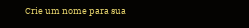Crie um nome para sua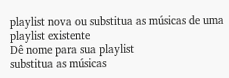playlist nova ou substitua as músicas de uma playlist existente
Dê nome para sua playlist
substitua as músicas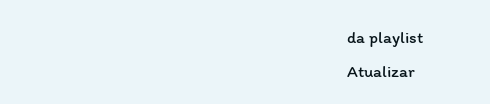da playlist
Atualizar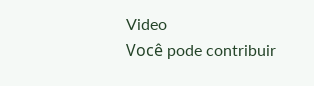Video
Você pode contribuir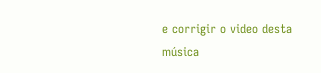e corrigir o video desta música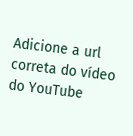Adicione a url correta do vídeo do YouTube